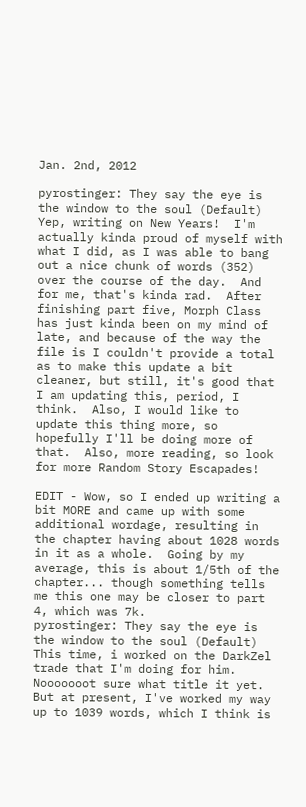Jan. 2nd, 2012

pyrostinger: They say the eye is the window to the soul (Default)
Yep, writing on New Years!  I'm actually kinda proud of myself with what I did, as I was able to bang out a nice chunk of words (352) over the course of the day.  And for me, that's kinda rad.  After finishing part five, Morph Class has just kinda been on my mind of late, and because of the way the file is I couldn't provide a total as to make this update a bit cleaner, but still, it's good that I am updating this, period, I think.  Also, I would like to update this thing more, so hopefully I'll be doing more of that.  Also, more reading, so look for more Random Story Escapades!

EDIT - Wow, so I ended up writing a bit MORE and came up with some additional wordage, resulting in the chapter having about 1028 words in it as a whole.  Going by my average, this is about 1/5th of the chapter... though something tells me this one may be closer to part 4, which was 7k.
pyrostinger: They say the eye is the window to the soul (Default)
This time, i worked on the DarkZel trade that I'm doing for him.  Nooooooot sure what title it yet.  But at present, I've worked my way up to 1039 words, which I think is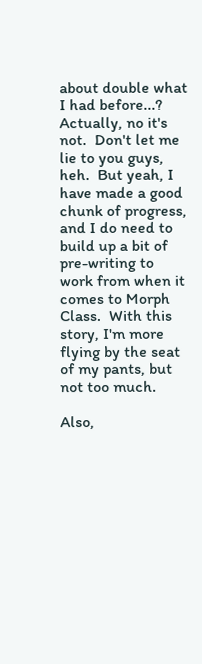about double what I had before...?  Actually, no it's not.  Don't let me lie to you guys, heh.  But yeah, I have made a good chunk of progress, and I do need to build up a bit of pre-writing to work from when it comes to Morph Class.  With this story, I'm more flying by the seat of my pants, but not too much.

Also,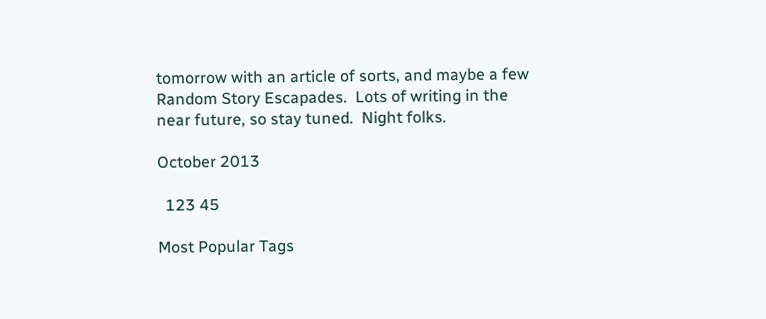tomorrow with an article of sorts, and maybe a few Random Story Escapades.  Lots of writing in the near future, so stay tuned.  Night folks.

October 2013

  123 45

Most Popular Tags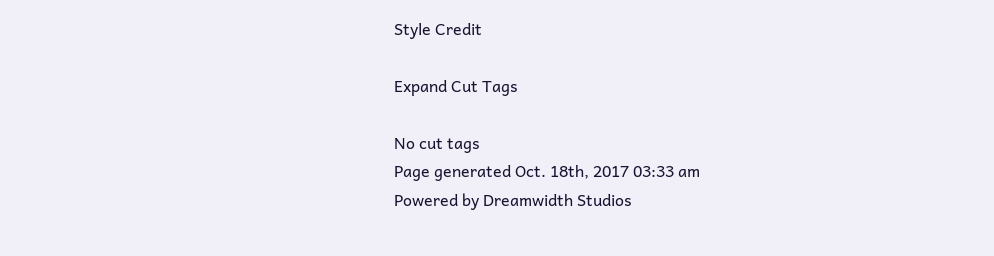Style Credit

Expand Cut Tags

No cut tags
Page generated Oct. 18th, 2017 03:33 am
Powered by Dreamwidth Studios